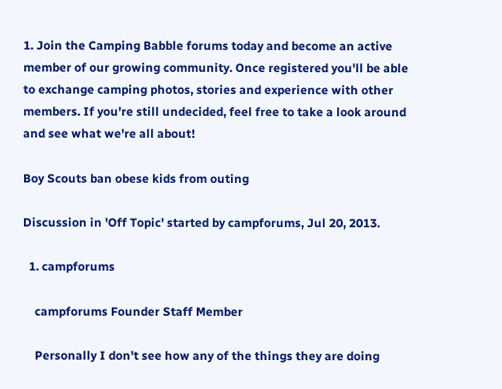1. Join the Camping Babble forums today and become an active member of our growing community. Once registered you'll be able to exchange camping photos, stories and experience with other members. If you're still undecided, feel free to take a look around and see what we're all about!

Boy Scouts ban obese kids from outing

Discussion in 'Off Topic' started by campforums, Jul 20, 2013.

  1. campforums

    campforums Founder Staff Member

    Personally I don't see how any of the things they are doing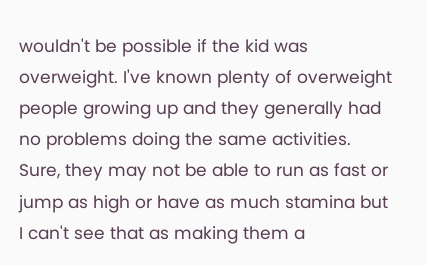wouldn't be possible if the kid was overweight. I've known plenty of overweight people growing up and they generally had no problems doing the same activities. Sure, they may not be able to run as fast or jump as high or have as much stamina but I can't see that as making them a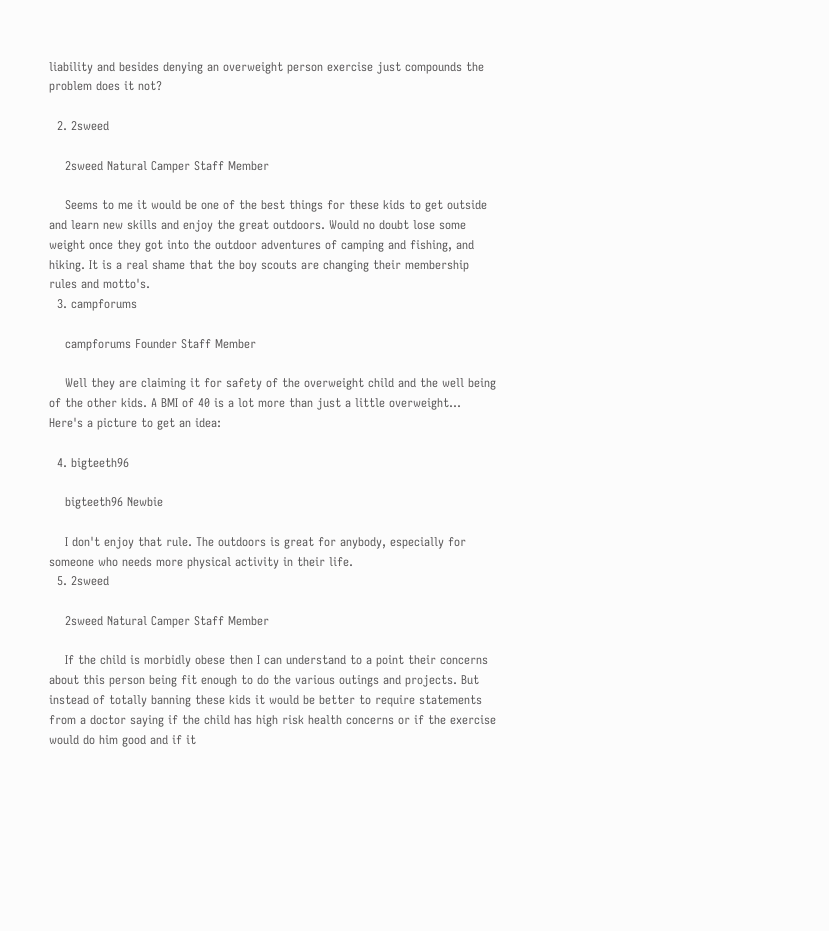liability and besides denying an overweight person exercise just compounds the problem does it not?

  2. 2sweed

    2sweed Natural Camper Staff Member

    Seems to me it would be one of the best things for these kids to get outside and learn new skills and enjoy the great outdoors. Would no doubt lose some weight once they got into the outdoor adventures of camping and fishing, and hiking. It is a real shame that the boy scouts are changing their membership rules and motto's.
  3. campforums

    campforums Founder Staff Member

    Well they are claiming it for safety of the overweight child and the well being of the other kids. A BMI of 40 is a lot more than just a little overweight... Here's a picture to get an idea:

  4. bigteeth96

    bigteeth96 Newbie

    I don't enjoy that rule. The outdoors is great for anybody, especially for someone who needs more physical activity in their life.
  5. 2sweed

    2sweed Natural Camper Staff Member

    If the child is morbidly obese then I can understand to a point their concerns about this person being fit enough to do the various outings and projects. But instead of totally banning these kids it would be better to require statements from a doctor saying if the child has high risk health concerns or if the exercise would do him good and if it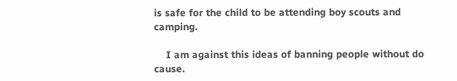is safe for the child to be attending boy scouts and camping.

    I am against this ideas of banning people without do cause.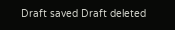Draft saved Draft deleted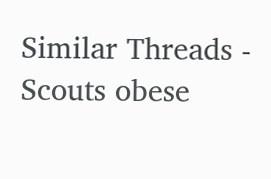Similar Threads - Scouts obese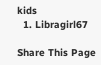kids
  1. Libragirl67

Share This Page